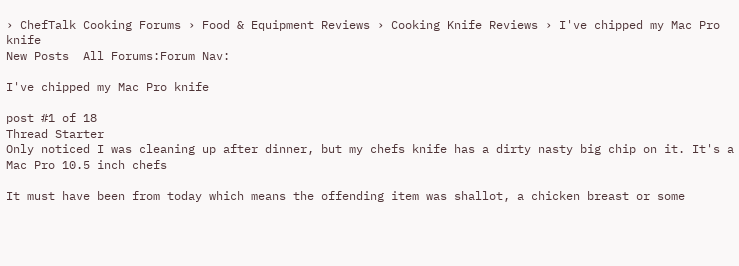› ChefTalk Cooking Forums › Food & Equipment Reviews › Cooking Knife Reviews › I've chipped my Mac Pro knife
New Posts  All Forums:Forum Nav:

I've chipped my Mac Pro knife

post #1 of 18
Thread Starter
Only noticed I was cleaning up after dinner, but my chefs knife has a dirty nasty big chip on it. It's a Mac Pro 10.5 inch chefs

It must have been from today which means the offending item was shallot, a chicken breast or some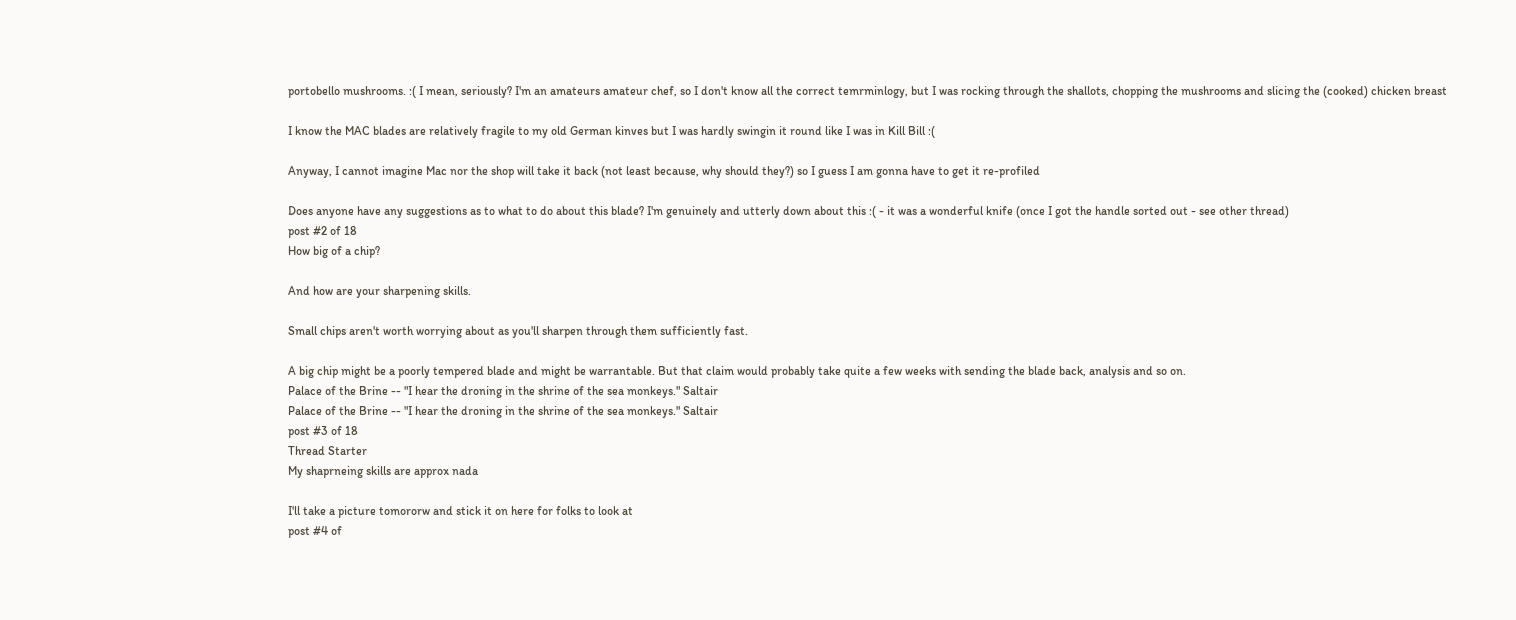portobello mushrooms. :( I mean, seriously? I'm an amateurs amateur chef, so I don't know all the correct temrminlogy, but I was rocking through the shallots, chopping the mushrooms and slicing the (cooked) chicken breast

I know the MAC blades are relatively fragile to my old German kinves but I was hardly swingin it round like I was in Kill Bill :(

Anyway, I cannot imagine Mac nor the shop will take it back (not least because, why should they?) so I guess I am gonna have to get it re-profiled

Does anyone have any suggestions as to what to do about this blade? I'm genuinely and utterly down about this :( - it was a wonderful knife (once I got the handle sorted out - see other thread)
post #2 of 18
How big of a chip?

And how are your sharpening skills.

Small chips aren't worth worrying about as you'll sharpen through them sufficiently fast.

A big chip might be a poorly tempered blade and might be warrantable. But that claim would probably take quite a few weeks with sending the blade back, analysis and so on.
Palace of the Brine -- "I hear the droning in the shrine of the sea monkeys." Saltair
Palace of the Brine -- "I hear the droning in the shrine of the sea monkeys." Saltair
post #3 of 18
Thread Starter
My shaprneing skills are approx nada

I'll take a picture tomororw and stick it on here for folks to look at
post #4 of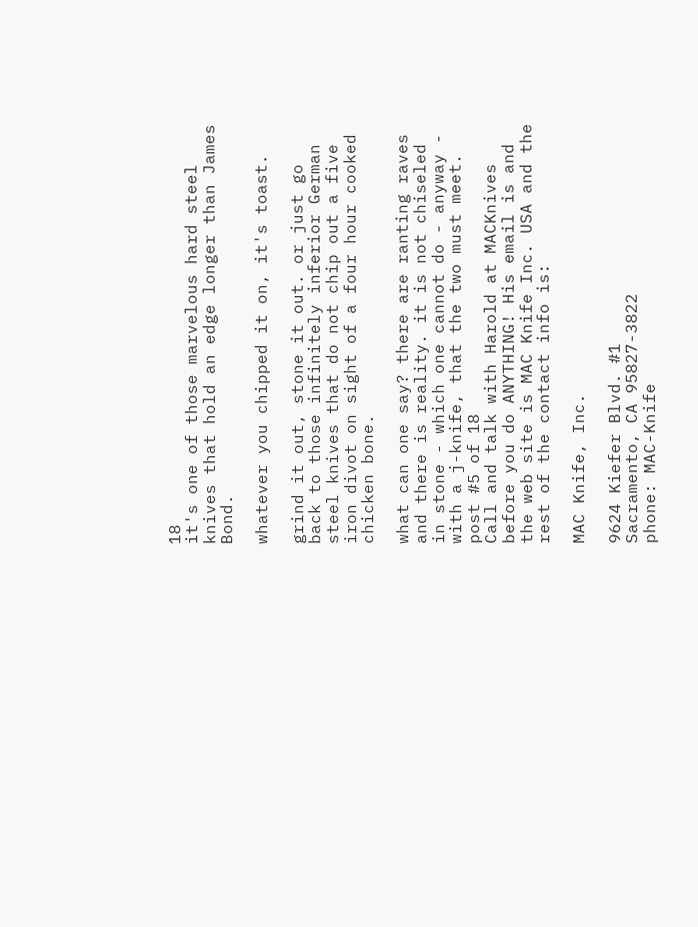18
it's one of those marvelous hard steel knives that hold an edge longer than James Bond.

whatever you chipped it on, it's toast.

grind it out, stone it out. or just go back to those infinitely inferior German steel knives that do not chip out a five iron divot on sight of a four hour cooked chicken bone.

what can one say? there are ranting raves and there is reality. it is not chiseled in stone - which one cannot do - anyway - with a j-knife, that the two must meet.
post #5 of 18
Call and talk with Harold at MACKnives before you do ANYTHING! His email is and the web site is MAC Knife Inc. USA and the rest of the contact info is:

MAC Knife, Inc.

9624 Kiefer Blvd. #1
Sacramento, CA 95827-3822
phone: MAC-Knife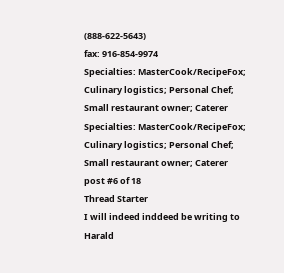(888-622-5643)
fax: 916-854-9974
Specialties: MasterCook/RecipeFox; Culinary logistics; Personal Chef; Small restaurant owner; Caterer
Specialties: MasterCook/RecipeFox; Culinary logistics; Personal Chef; Small restaurant owner; Caterer
post #6 of 18
Thread Starter
I will indeed inddeed be writing to Harald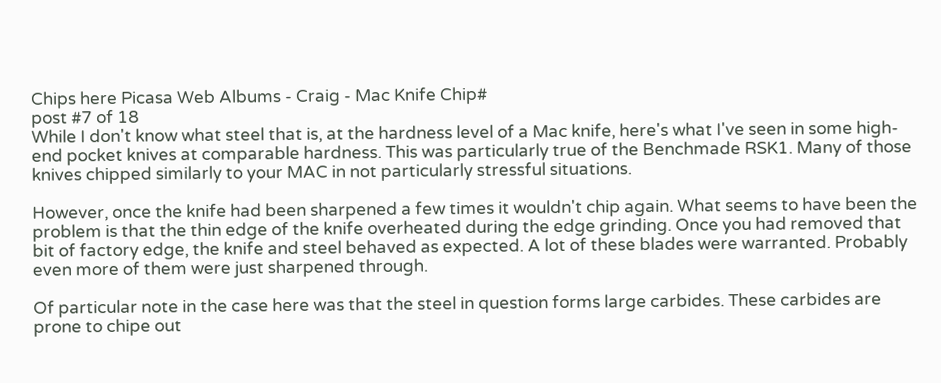Chips here Picasa Web Albums - Craig - Mac Knife Chip#
post #7 of 18
While I don't know what steel that is, at the hardness level of a Mac knife, here's what I've seen in some high-end pocket knives at comparable hardness. This was particularly true of the Benchmade RSK1. Many of those knives chipped similarly to your MAC in not particularly stressful situations.

However, once the knife had been sharpened a few times it wouldn't chip again. What seems to have been the problem is that the thin edge of the knife overheated during the edge grinding. Once you had removed that bit of factory edge, the knife and steel behaved as expected. A lot of these blades were warranted. Probably even more of them were just sharpened through.

Of particular note in the case here was that the steel in question forms large carbides. These carbides are prone to chipe out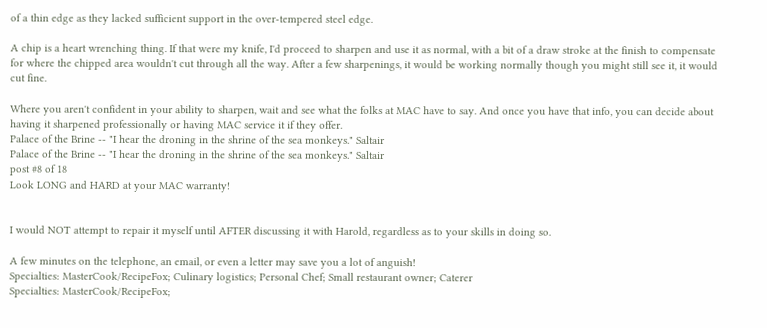of a thin edge as they lacked sufficient support in the over-tempered steel edge.

A chip is a heart wrenching thing. If that were my knife, I'd proceed to sharpen and use it as normal, with a bit of a draw stroke at the finish to compensate for where the chipped area wouldn't cut through all the way. After a few sharpenings, it would be working normally though you might still see it, it would cut fine.

Where you aren't confident in your ability to sharpen, wait and see what the folks at MAC have to say. And once you have that info, you can decide about having it sharpened professionally or having MAC service it if they offer.
Palace of the Brine -- "I hear the droning in the shrine of the sea monkeys." Saltair
Palace of the Brine -- "I hear the droning in the shrine of the sea monkeys." Saltair
post #8 of 18
Look LONG and HARD at your MAC warranty!


I would NOT attempt to repair it myself until AFTER discussing it with Harold, regardless as to your skills in doing so.

A few minutes on the telephone, an email, or even a letter may save you a lot of anguish!
Specialties: MasterCook/RecipeFox; Culinary logistics; Personal Chef; Small restaurant owner; Caterer
Specialties: MasterCook/RecipeFox;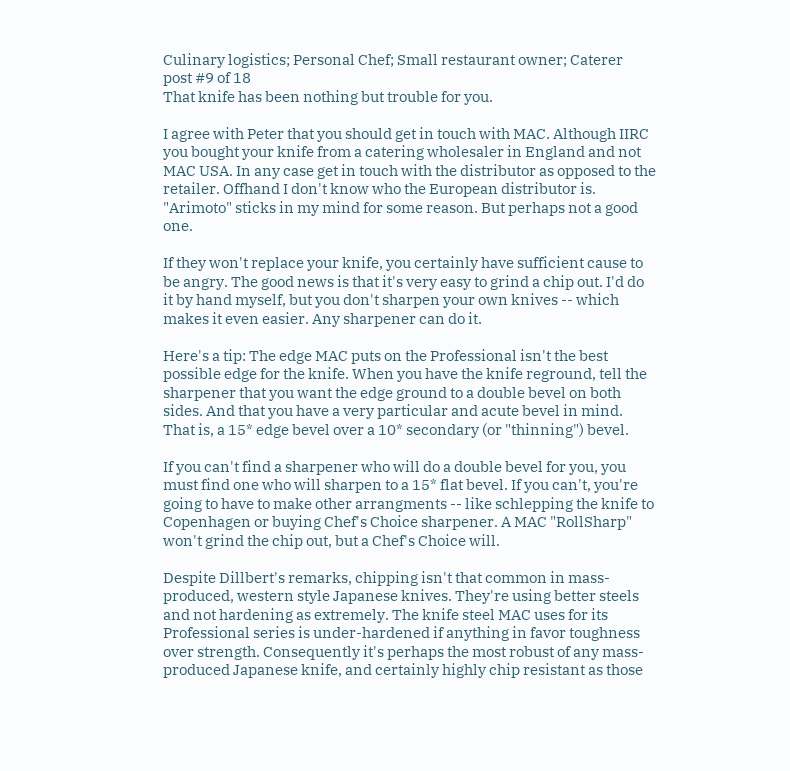Culinary logistics; Personal Chef; Small restaurant owner; Caterer
post #9 of 18
That knife has been nothing but trouble for you.

I agree with Peter that you should get in touch with MAC. Although IIRC you bought your knife from a catering wholesaler in England and not MAC USA. In any case get in touch with the distributor as opposed to the retailer. Offhand I don't know who the European distributor is. "Arimoto" sticks in my mind for some reason. But perhaps not a good one.

If they won't replace your knife, you certainly have sufficient cause to be angry. The good news is that it's very easy to grind a chip out. I'd do it by hand myself, but you don't sharpen your own knives -- which makes it even easier. Any sharpener can do it.

Here's a tip: The edge MAC puts on the Professional isn't the best possible edge for the knife. When you have the knife reground, tell the sharpener that you want the edge ground to a double bevel on both sides. And that you have a very particular and acute bevel in mind. That is, a 15* edge bevel over a 10* secondary (or "thinning") bevel.

If you can't find a sharpener who will do a double bevel for you, you must find one who will sharpen to a 15* flat bevel. If you can't, you're going to have to make other arrangments -- like schlepping the knife to Copenhagen or buying Chef's Choice sharpener. A MAC "RollSharp" won't grind the chip out, but a Chef's Choice will.

Despite Dillbert's remarks, chipping isn't that common in mass-produced, western style Japanese knives. They're using better steels and not hardening as extremely. The knife steel MAC uses for its Professional series is under-hardened if anything in favor toughness over strength. Consequently it's perhaps the most robust of any mass-produced Japanese knife, and certainly highly chip resistant as those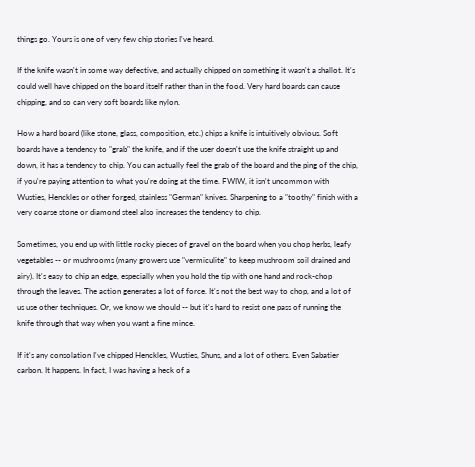things go. Yours is one of very few chip stories I've heard.

If the knife wasn't in some way defective, and actually chipped on something it wasn't a shallot. It's could well have chipped on the board itself rather than in the food. Very hard boards can cause chipping, and so can very soft boards like nylon.

How a hard board (like stone, glass, composition, etc.) chips a knife is intuitively obvious. Soft boards have a tendency to "grab" the knife, and if the user doesn't use the knife straight up and down, it has a tendency to chip. You can actually feel the grab of the board and the ping of the chip, if you're paying attention to what you're doing at the time. FWIW, it isn't uncommon with Wusties, Henckles or other forged, stainless "German" knives. Sharpening to a "toothy" finish with a very coarse stone or diamond steel also increases the tendency to chip.

Sometimes, you end up with little rocky pieces of gravel on the board when you chop herbs, leafy vegetables -- or mushrooms (many growers use "vermiculite" to keep mushroom soil drained and airy). It's easy to chip an edge, especially when you hold the tip with one hand and rock-chop through the leaves. The action generates a lot of force. It's not the best way to chop, and a lot of us use other techniques. Or, we know we should -- but it's hard to resist one pass of running the knife through that way when you want a fine mince.

If it's any consolation I've chipped Henckles, Wusties, Shuns, and a lot of others. Even Sabatier carbon. It happens. In fact, I was having a heck of a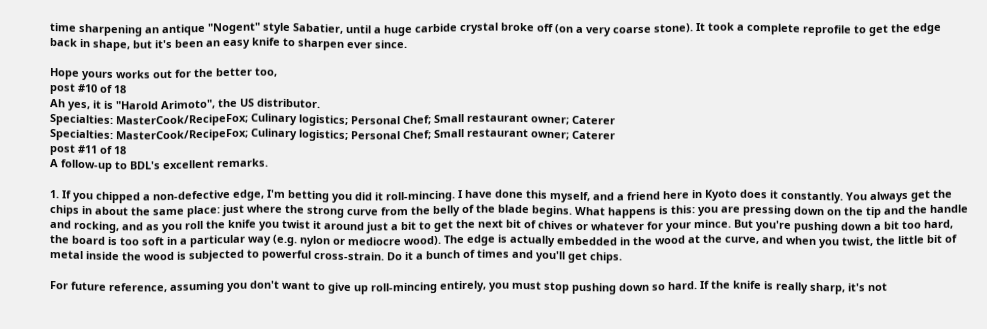time sharpening an antique "Nogent" style Sabatier, until a huge carbide crystal broke off (on a very coarse stone). It took a complete reprofile to get the edge back in shape, but it's been an easy knife to sharpen ever since.

Hope yours works out for the better too,
post #10 of 18
Ah yes, it is "Harold Arimoto", the US distributor.
Specialties: MasterCook/RecipeFox; Culinary logistics; Personal Chef; Small restaurant owner; Caterer
Specialties: MasterCook/RecipeFox; Culinary logistics; Personal Chef; Small restaurant owner; Caterer
post #11 of 18
A follow-up to BDL's excellent remarks.

1. If you chipped a non-defective edge, I'm betting you did it roll-mincing. I have done this myself, and a friend here in Kyoto does it constantly. You always get the chips in about the same place: just where the strong curve from the belly of the blade begins. What happens is this: you are pressing down on the tip and the handle and rocking, and as you roll the knife you twist it around just a bit to get the next bit of chives or whatever for your mince. But you're pushing down a bit too hard, the board is too soft in a particular way (e.g. nylon or mediocre wood). The edge is actually embedded in the wood at the curve, and when you twist, the little bit of metal inside the wood is subjected to powerful cross-strain. Do it a bunch of times and you'll get chips.

For future reference, assuming you don't want to give up roll-mincing entirely, you must stop pushing down so hard. If the knife is really sharp, it's not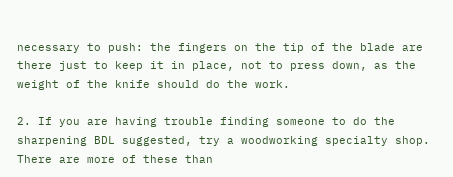necessary to push: the fingers on the tip of the blade are there just to keep it in place, not to press down, as the weight of the knife should do the work.

2. If you are having trouble finding someone to do the sharpening BDL suggested, try a woodworking specialty shop. There are more of these than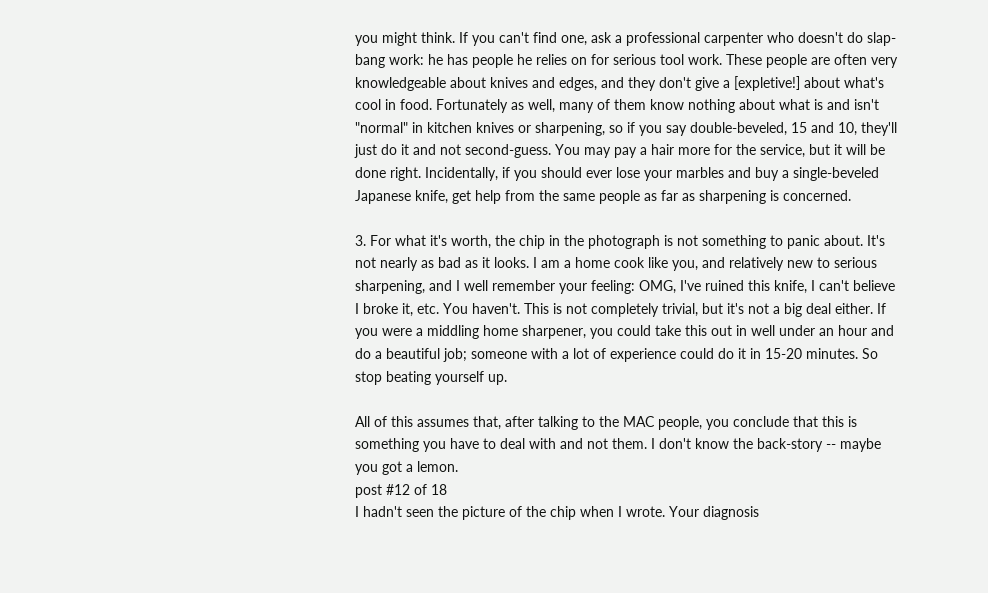you might think. If you can't find one, ask a professional carpenter who doesn't do slap-bang work: he has people he relies on for serious tool work. These people are often very knowledgeable about knives and edges, and they don't give a [expletive!] about what's cool in food. Fortunately as well, many of them know nothing about what is and isn't "normal" in kitchen knives or sharpening, so if you say double-beveled, 15 and 10, they'll just do it and not second-guess. You may pay a hair more for the service, but it will be done right. Incidentally, if you should ever lose your marbles and buy a single-beveled Japanese knife, get help from the same people as far as sharpening is concerned.

3. For what it's worth, the chip in the photograph is not something to panic about. It's not nearly as bad as it looks. I am a home cook like you, and relatively new to serious sharpening, and I well remember your feeling: OMG, I've ruined this knife, I can't believe I broke it, etc. You haven't. This is not completely trivial, but it's not a big deal either. If you were a middling home sharpener, you could take this out in well under an hour and do a beautiful job; someone with a lot of experience could do it in 15-20 minutes. So stop beating yourself up.

All of this assumes that, after talking to the MAC people, you conclude that this is something you have to deal with and not them. I don't know the back-story -- maybe you got a lemon.
post #12 of 18
I hadn't seen the picture of the chip when I wrote. Your diagnosis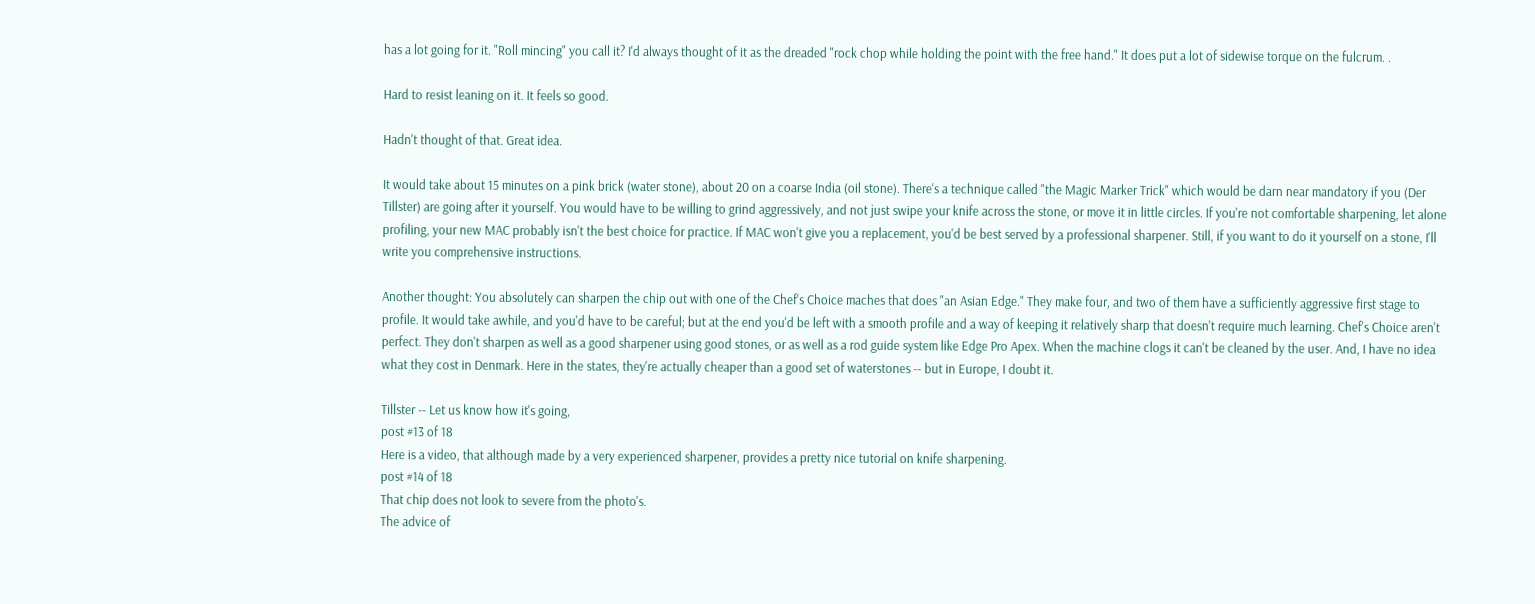has a lot going for it. "Roll mincing" you call it? I'd always thought of it as the dreaded "rock chop while holding the point with the free hand." It does put a lot of sidewise torque on the fulcrum. .

Hard to resist leaning on it. It feels so good.

Hadn't thought of that. Great idea.

It would take about 15 minutes on a pink brick (water stone), about 20 on a coarse India (oil stone). There's a technique called "the Magic Marker Trick" which would be darn near mandatory if you (Der Tillster) are going after it yourself. You would have to be willing to grind aggressively, and not just swipe your knife across the stone, or move it in little circles. If you're not comfortable sharpening, let alone profiling, your new MAC probably isn't the best choice for practice. If MAC won't give you a replacement, you'd be best served by a professional sharpener. Still, if you want to do it yourself on a stone, I'll write you comprehensive instructions.

Another thought: You absolutely can sharpen the chip out with one of the Chef's Choice maches that does "an Asian Edge." They make four, and two of them have a sufficiently aggressive first stage to profile. It would take awhile, and you'd have to be careful; but at the end you'd be left with a smooth profile and a way of keeping it relatively sharp that doesn't require much learning. Chef's Choice aren't perfect. They don't sharpen as well as a good sharpener using good stones, or as well as a rod guide system like Edge Pro Apex. When the machine clogs it can't be cleaned by the user. And, I have no idea what they cost in Denmark. Here in the states, they're actually cheaper than a good set of waterstones -- but in Europe, I doubt it.

Tillster -- Let us know how it's going,
post #13 of 18
Here is a video, that although made by a very experienced sharpener, provides a pretty nice tutorial on knife sharpening.
post #14 of 18
That chip does not look to severe from the photo's.
The advice of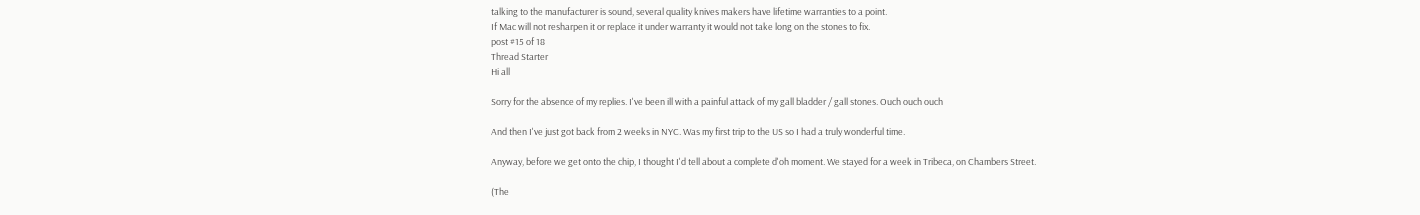talking to the manufacturer is sound, several quality knives makers have lifetime warranties to a point.
If Mac will not resharpen it or replace it under warranty it would not take long on the stones to fix.
post #15 of 18
Thread Starter
Hi all

Sorry for the absence of my replies. I've been ill with a painful attack of my gall bladder / gall stones. Ouch ouch ouch

And then I've just got back from 2 weeks in NYC. Was my first trip to the US so I had a truly wonderful time.

Anyway, before we get onto the chip, I thought I'd tell about a complete d'oh moment. We stayed for a week in Tribeca, on Chambers Street.

(The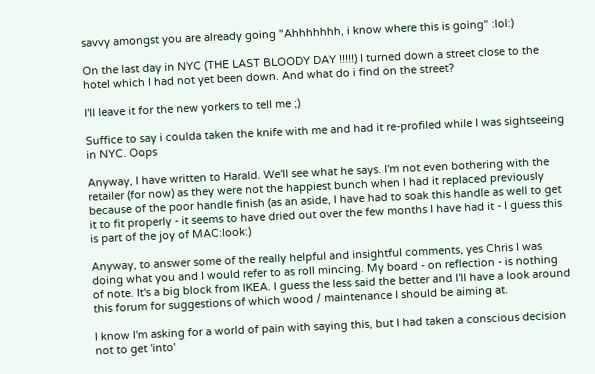savvy amongst you are already going "Ahhhhhhh, i know where this is going" :lol:)

On the last day in NYC (THE LAST BLOODY DAY !!!!!) I turned down a street close to the hotel which I had not yet been down. And what do i find on the street?

I'll leave it for the new yorkers to tell me ;)

Suffice to say i coulda taken the knife with me and had it re-profiled while I was sightseeing in NYC. Oops

Anyway, I have written to Harald. We'll see what he says. I'm not even bothering with the retailer (for now) as they were not the happiest bunch when I had it replaced previously because of the poor handle finish (as an aside, I have had to soak this handle as well to get it to fit properly - it seems to have dried out over the few months I have had it - I guess this is part of the joy of MAC:look:)

Anyway, to answer some of the really helpful and insightful comments, yes Chris I was doing what you and I would refer to as roll mincing. My board - on reflection - is nothing of note. It's a big block from IKEA. I guess the less said the better and I'll have a look around this forum for suggestions of which wood / maintenance I should be aiming at.

I know I'm asking for a world of pain with saying this, but I had taken a conscious decision not to get 'into'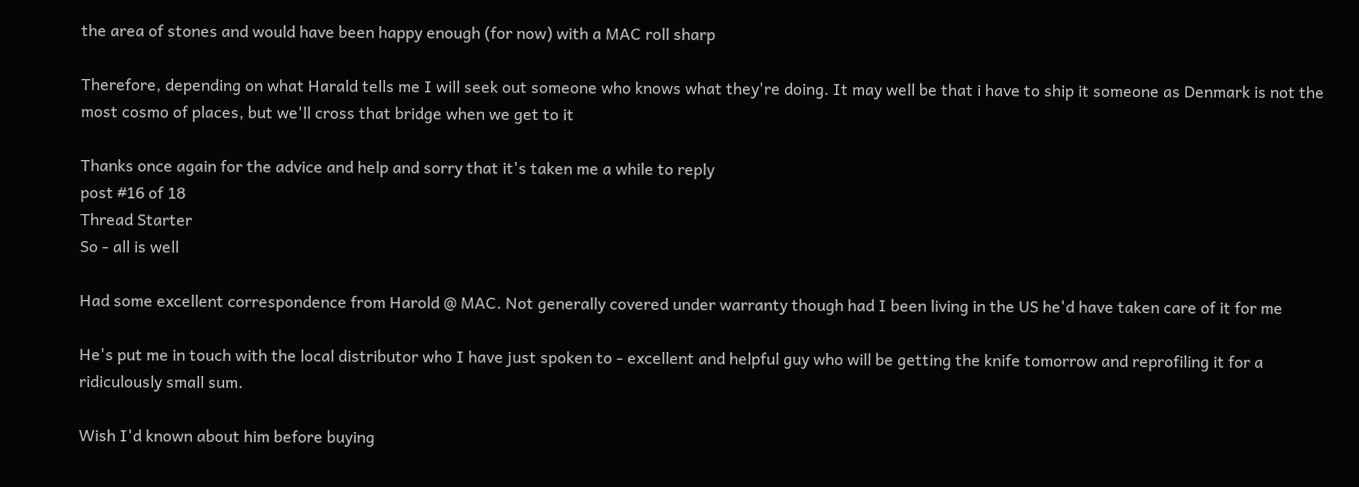the area of stones and would have been happy enough (for now) with a MAC roll sharp

Therefore, depending on what Harald tells me I will seek out someone who knows what they're doing. It may well be that i have to ship it someone as Denmark is not the most cosmo of places, but we'll cross that bridge when we get to it

Thanks once again for the advice and help and sorry that it's taken me a while to reply
post #16 of 18
Thread Starter
So - all is well

Had some excellent correspondence from Harold @ MAC. Not generally covered under warranty though had I been living in the US he'd have taken care of it for me

He's put me in touch with the local distributor who I have just spoken to - excellent and helpful guy who will be getting the knife tomorrow and reprofiling it for a ridiculously small sum.

Wish I'd known about him before buying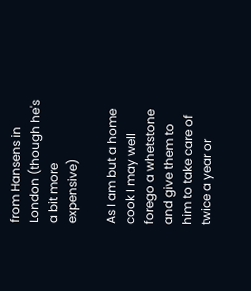from Hansens in London (though he's a bit more expensive)

As I am but a home cook I may well forego a whetstone and give them to him to take care of twice a year or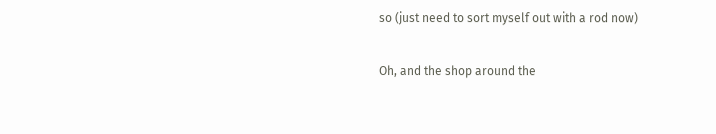so (just need to sort myself out with a rod now)

Oh, and the shop around the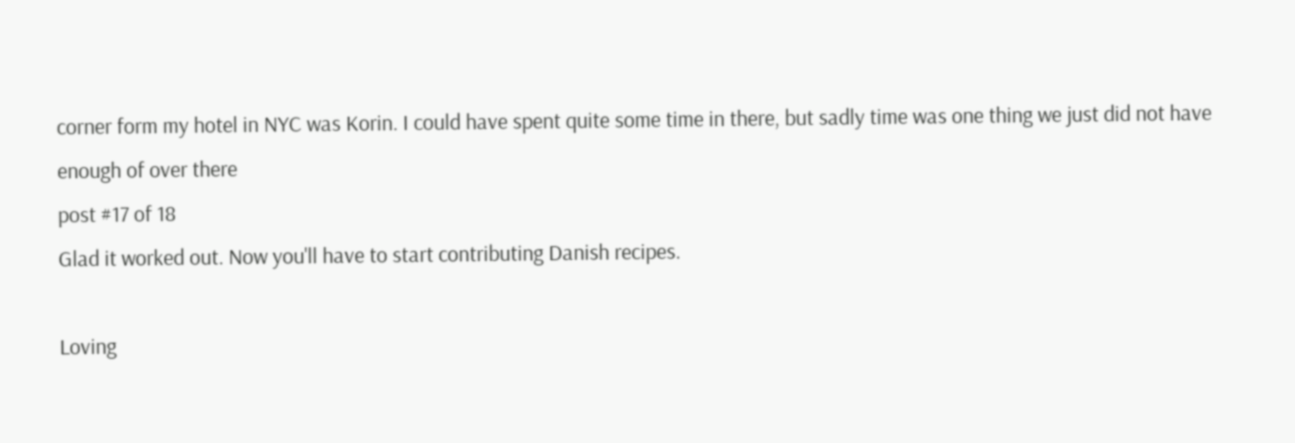corner form my hotel in NYC was Korin. I could have spent quite some time in there, but sadly time was one thing we just did not have enough of over there
post #17 of 18
Glad it worked out. Now you'll have to start contributing Danish recipes.

Loving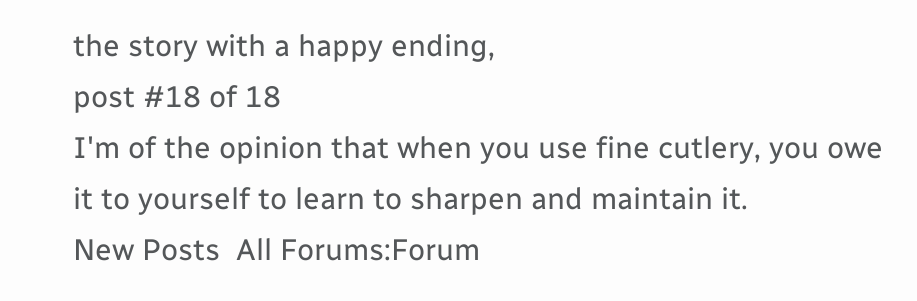the story with a happy ending,
post #18 of 18
I'm of the opinion that when you use fine cutlery, you owe it to yourself to learn to sharpen and maintain it.
New Posts  All Forums:Forum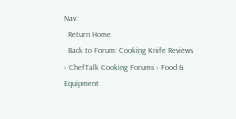Nav:
  Return Home
  Back to Forum: Cooking Knife Reviews › ChefTalk Cooking Forums › Food & Equipment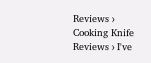Reviews › Cooking Knife Reviews › I've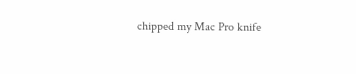chipped my Mac Pro knife